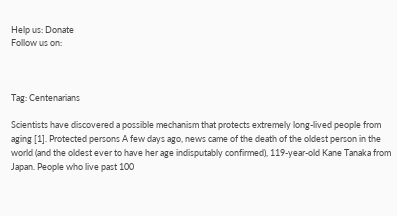Help us: Donate
Follow us on:



Tag: Centenarians

Scientists have discovered a possible mechanism that protects extremely long-lived people from aging [1]. Protected persons A few days ago, news came of the death of the oldest person in the world (and the oldest ever to have her age indisputably confirmed), 119-year-old Kane Tanaka from Japan. People who live past 100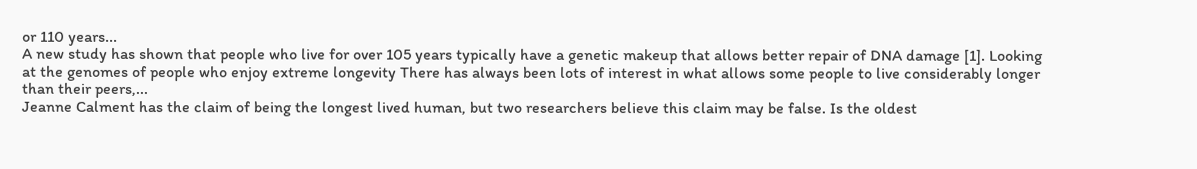or 110 years...
A new study has shown that people who live for over 105 years typically have a genetic makeup that allows better repair of DNA damage [1]. Looking at the genomes of people who enjoy extreme longevity There has always been lots of interest in what allows some people to live considerably longer than their peers,...
Jeanne Calment has the claim of being the longest lived human, but two researchers believe this claim may be false. Is the oldest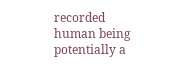recorded human being potentially a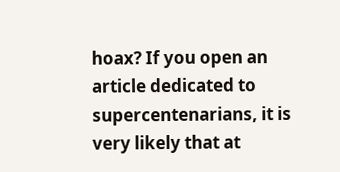hoax? If you open an article dedicated to supercentenarians, it is very likely that at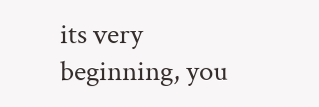its very beginning, you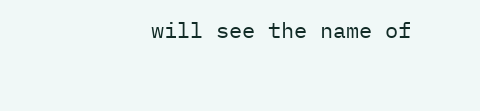will see the name of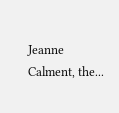Jeanne Calment, the...